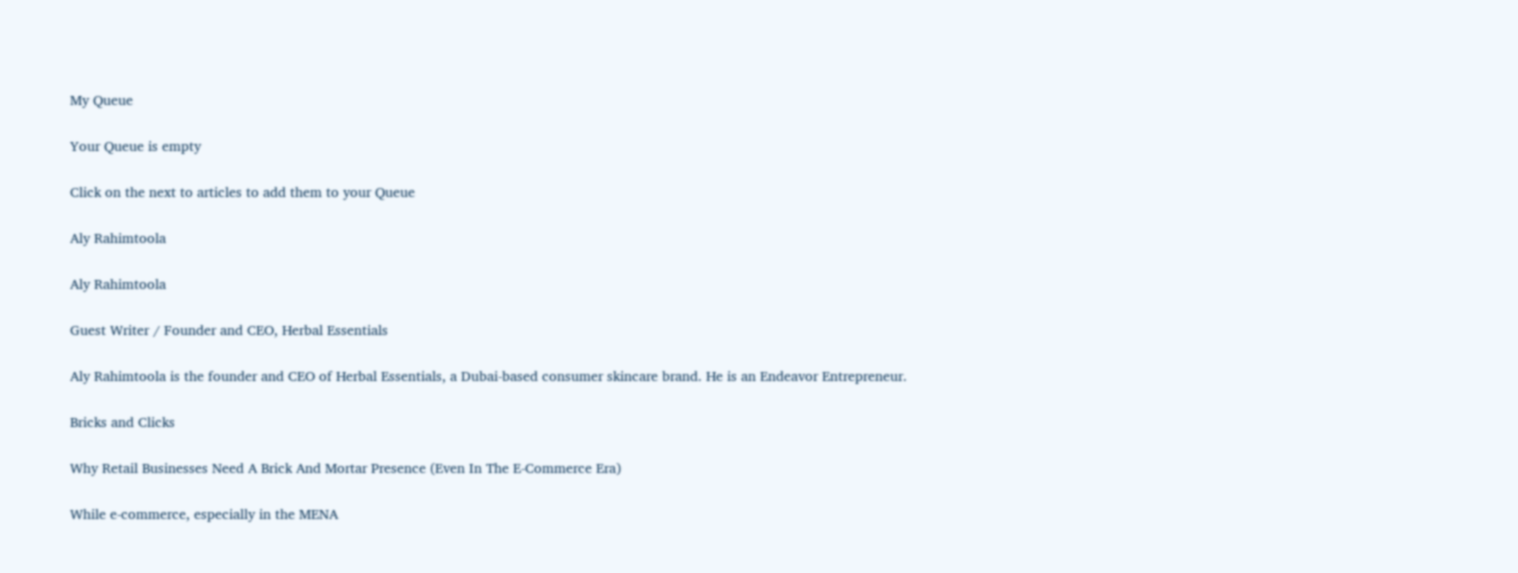My Queue

Your Queue is empty

Click on the next to articles to add them to your Queue

Aly Rahimtoola

Aly Rahimtoola

Guest Writer / Founder and CEO, Herbal Essentials

Aly Rahimtoola is the founder and CEO of Herbal Essentials, a Dubai-based consumer skincare brand. He is an Endeavor Entrepreneur.

Bricks and Clicks

Why Retail Businesses Need A Brick And Mortar Presence (Even In The E-Commerce Era)

While e-commerce, especially in the MENA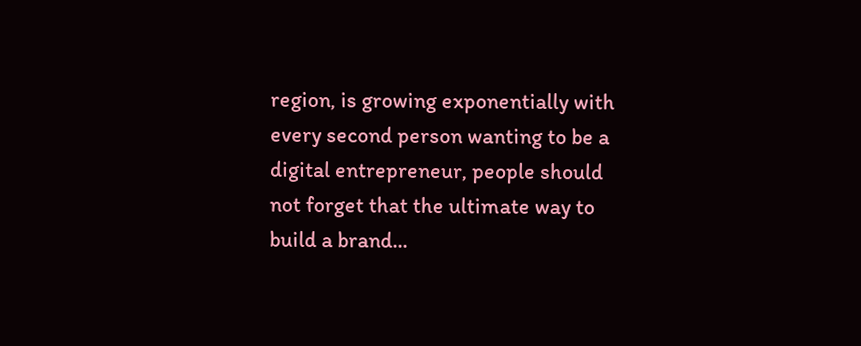region, is growing exponentially with every second person wanting to be a digital entrepreneur, people should not forget that the ultimate way to build a brand...